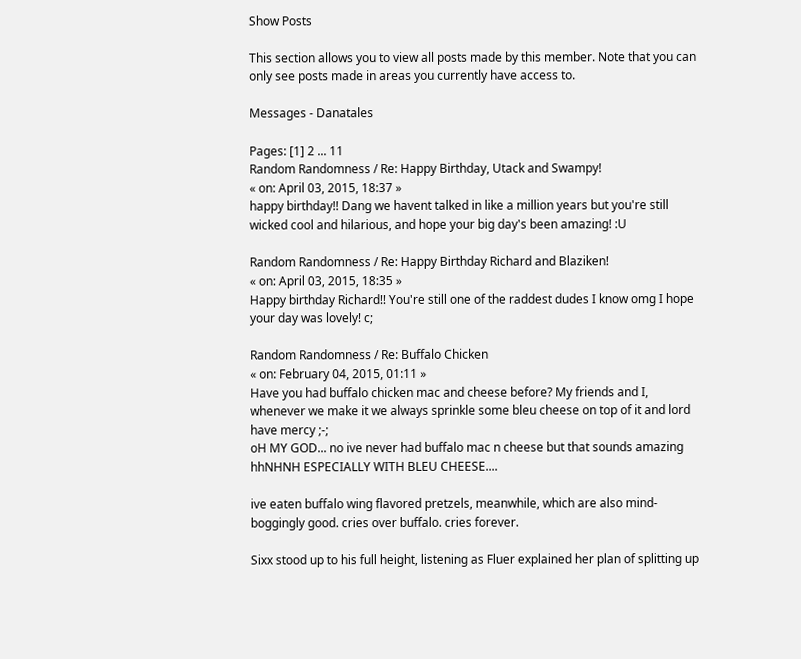Show Posts

This section allows you to view all posts made by this member. Note that you can only see posts made in areas you currently have access to.

Messages - Danatales

Pages: [1] 2 ... 11
Random Randomness / Re: Happy Birthday, Utack and Swampy!
« on: April 03, 2015, 18:37 »
happy birthday!! Dang we havent talked in like a million years but you're still wicked cool and hilarious, and hope your big day's been amazing! :U

Random Randomness / Re: Happy Birthday Richard and Blaziken!
« on: April 03, 2015, 18:35 »
Happy birthday Richard!! You're still one of the raddest dudes I know omg I hope your day was lovely! c;

Random Randomness / Re: Buffalo Chicken
« on: February 04, 2015, 01:11 »
Have you had buffalo chicken mac and cheese before? My friends and I, whenever we make it we always sprinkle some bleu cheese on top of it and lord have mercy ;-;
oH MY GOD... no ive never had buffalo mac n cheese but that sounds amazing hhNHNH ESPECIALLY WITH BLEU CHEESE....

ive eaten buffalo wing flavored pretzels, meanwhile, which are also mind-boggingly good. cries over buffalo. cries forever.

Sixx stood up to his full height, listening as Fluer explained her plan of splitting up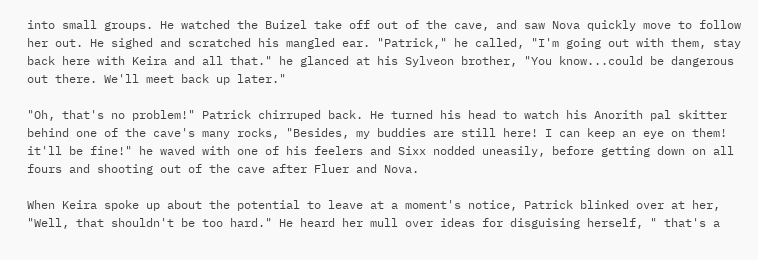into small groups. He watched the Buizel take off out of the cave, and saw Nova quickly move to follow her out. He sighed and scratched his mangled ear. "Patrick," he called, "I'm going out with them, stay back here with Keira and all that." he glanced at his Sylveon brother, "You know...could be dangerous out there. We'll meet back up later."

"Oh, that's no problem!" Patrick chirruped back. He turned his head to watch his Anorith pal skitter behind one of the cave's many rocks, "Besides, my buddies are still here! I can keep an eye on them! it'll be fine!" he waved with one of his feelers and Sixx nodded uneasily, before getting down on all fours and shooting out of the cave after Fluer and Nova.

When Keira spoke up about the potential to leave at a moment's notice, Patrick blinked over at her, "Well, that shouldn't be too hard." He heard her mull over ideas for disguising herself, " that's a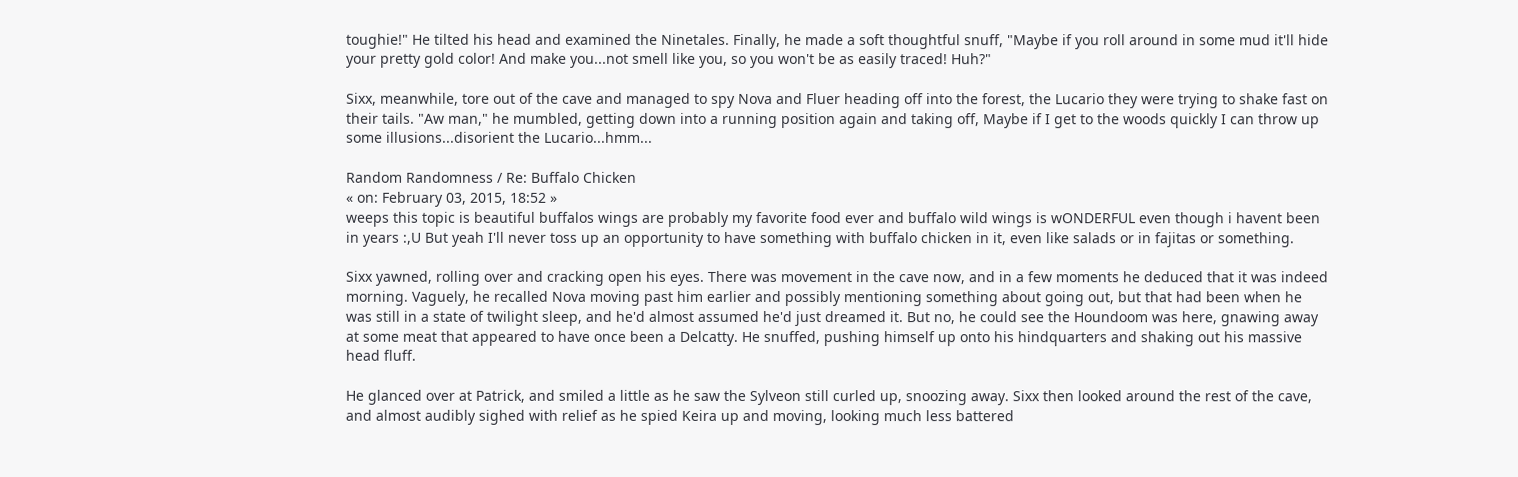toughie!" He tilted his head and examined the Ninetales. Finally, he made a soft thoughtful snuff, "Maybe if you roll around in some mud it'll hide your pretty gold color! And make you...not smell like you, so you won't be as easily traced! Huh?"

Sixx, meanwhile, tore out of the cave and managed to spy Nova and Fluer heading off into the forest, the Lucario they were trying to shake fast on their tails. "Aw man," he mumbled, getting down into a running position again and taking off, Maybe if I get to the woods quickly I can throw up some illusions...disorient the Lucario...hmm...

Random Randomness / Re: Buffalo Chicken
« on: February 03, 2015, 18:52 »
weeps this topic is beautiful buffalos wings are probably my favorite food ever and buffalo wild wings is wONDERFUL even though i havent been in years :,U But yeah I'll never toss up an opportunity to have something with buffalo chicken in it, even like salads or in fajitas or something.

Sixx yawned, rolling over and cracking open his eyes. There was movement in the cave now, and in a few moments he deduced that it was indeed morning. Vaguely, he recalled Nova moving past him earlier and possibly mentioning something about going out, but that had been when he was still in a state of twilight sleep, and he'd almost assumed he'd just dreamed it. But no, he could see the Houndoom was here, gnawing away at some meat that appeared to have once been a Delcatty. He snuffed, pushing himself up onto his hindquarters and shaking out his massive head fluff.

He glanced over at Patrick, and smiled a little as he saw the Sylveon still curled up, snoozing away. Sixx then looked around the rest of the cave, and almost audibly sighed with relief as he spied Keira up and moving, looking much less battered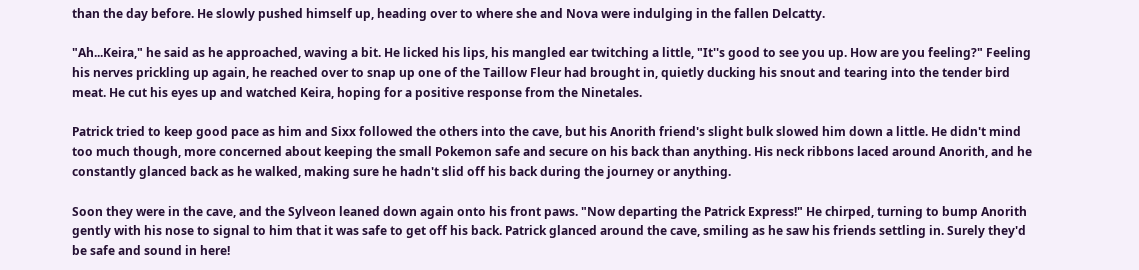than the day before. He slowly pushed himself up, heading over to where she and Nova were indulging in the fallen Delcatty.

"Ah...Keira," he said as he approached, waving a bit. He licked his lips, his mangled ear twitching a little, "It''s good to see you up. How are you feeling?" Feeling his nerves prickling up again, he reached over to snap up one of the Taillow Fleur had brought in, quietly ducking his snout and tearing into the tender bird meat. He cut his eyes up and watched Keira, hoping for a positive response from the Ninetales.

Patrick tried to keep good pace as him and Sixx followed the others into the cave, but his Anorith friend's slight bulk slowed him down a little. He didn't mind too much though, more concerned about keeping the small Pokemon safe and secure on his back than anything. His neck ribbons laced around Anorith, and he constantly glanced back as he walked, making sure he hadn't slid off his back during the journey or anything.

Soon they were in the cave, and the Sylveon leaned down again onto his front paws. "Now departing the Patrick Express!" He chirped, turning to bump Anorith gently with his nose to signal to him that it was safe to get off his back. Patrick glanced around the cave, smiling as he saw his friends settling in. Surely they'd be safe and sound in here!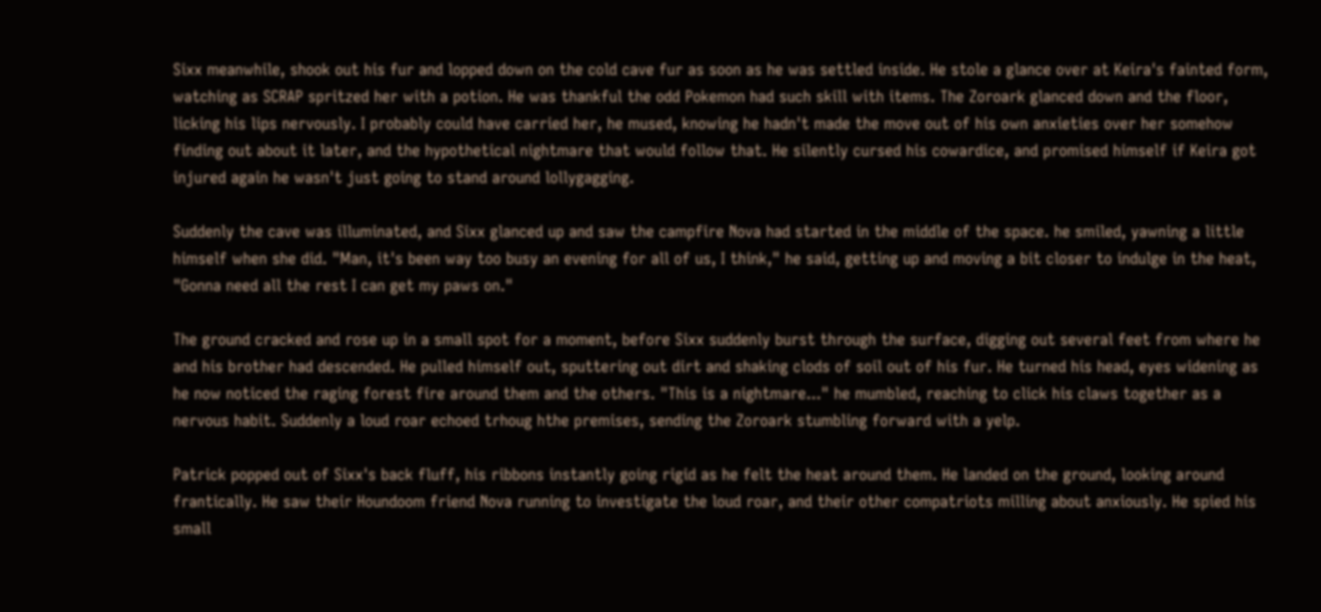Sixx meanwhile, shook out his fur and lopped down on the cold cave fur as soon as he was settled inside. He stole a glance over at Keira's fainted form, watching as SCRAP spritzed her with a potion. He was thankful the odd Pokemon had such skill with items. The Zoroark glanced down and the floor, licking his lips nervously. I probably could have carried her, he mused, knowing he hadn't made the move out of his own anxieties over her somehow finding out about it later, and the hypothetical nightmare that would follow that. He silently cursed his cowardice, and promised himself if Keira got injured again he wasn't just going to stand around lollygagging.

Suddenly the cave was illuminated, and Sixx glanced up and saw the campfire Nova had started in the middle of the space. he smiled, yawning a little himself when she did. "Man, it's been way too busy an evening for all of us, I think," he said, getting up and moving a bit closer to indulge in the heat, "Gonna need all the rest I can get my paws on."

The ground cracked and rose up in a small spot for a moment, before Sixx suddenly burst through the surface, digging out several feet from where he and his brother had descended. He pulled himself out, sputtering out dirt and shaking clods of soil out of his fur. He turned his head, eyes widening as he now noticed the raging forest fire around them and the others. "This is a nightmare..." he mumbled, reaching to click his claws together as a nervous habit. Suddenly a loud roar echoed trhoug hthe premises, sending the Zoroark stumbling forward with a yelp.

Patrick popped out of Sixx's back fluff, his ribbons instantly going rigid as he felt the heat around them. He landed on the ground, looking around frantically. He saw their Houndoom friend Nova running to investigate the loud roar, and their other compatriots milling about anxiously. He spied his small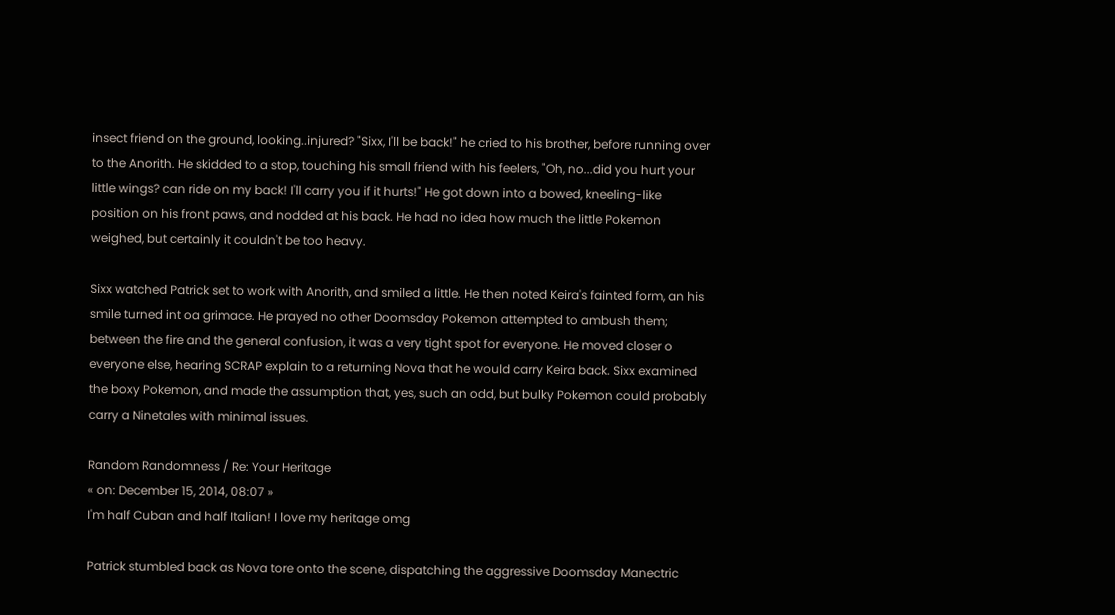insect friend on the ground, looking..injured? "Sixx, I'll be back!" he cried to his brother, before running over to the Anorith. He skidded to a stop, touching his small friend with his feelers, "Oh, no...did you hurt your little wings? can ride on my back! I'll carry you if it hurts!" He got down into a bowed, kneeling-like position on his front paws, and nodded at his back. He had no idea how much the little Pokemon weighed, but certainly it couldn't be too heavy.

Sixx watched Patrick set to work with Anorith, and smiled a little. He then noted Keira's fainted form, an his smile turned int oa grimace. He prayed no other Doomsday Pokemon attempted to ambush them; between the fire and the general confusion, it was a very tight spot for everyone. He moved closer o everyone else, hearing SCRAP explain to a returning Nova that he would carry Keira back. Sixx examined the boxy Pokemon, and made the assumption that, yes, such an odd, but bulky Pokemon could probably carry a Ninetales with minimal issues.

Random Randomness / Re: Your Heritage
« on: December 15, 2014, 08:07 »
I'm half Cuban and half Italian! I love my heritage omg

Patrick stumbled back as Nova tore onto the scene, dispatching the aggressive Doomsday Manectric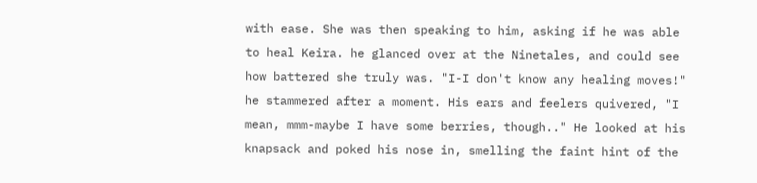with ease. She was then speaking to him, asking if he was able to heal Keira. he glanced over at the Ninetales, and could see how battered she truly was. "I-I don't know any healing moves!" he stammered after a moment. His ears and feelers quivered, "I mean, mmm-maybe I have some berries, though.." He looked at his knapsack and poked his nose in, smelling the faint hint of the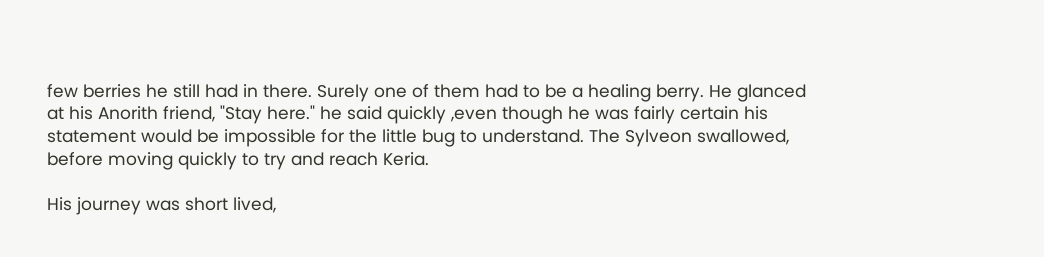few berries he still had in there. Surely one of them had to be a healing berry. He glanced at his Anorith friend, "Stay here." he said quickly ,even though he was fairly certain his statement would be impossible for the little bug to understand. The Sylveon swallowed, before moving quickly to try and reach Keria.

His journey was short lived,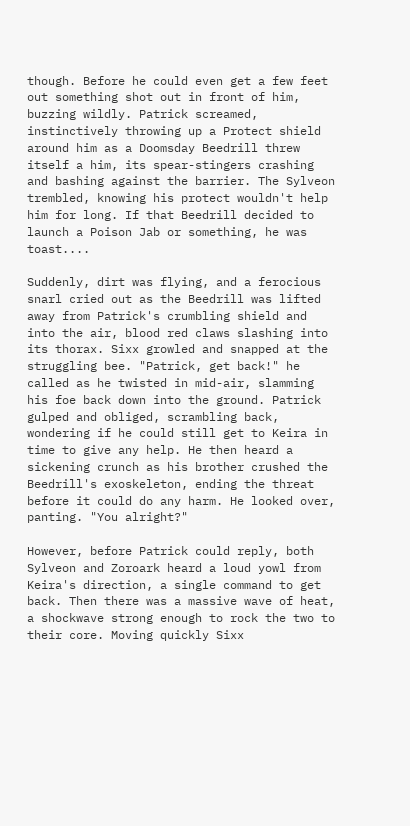though. Before he could even get a few feet out something shot out in front of him, buzzing wildly. Patrick screamed, instinctively throwing up a Protect shield around him as a Doomsday Beedrill threw itself a him, its spear-stingers crashing and bashing against the barrier. The Sylveon trembled, knowing his protect wouldn't help him for long. If that Beedrill decided to launch a Poison Jab or something, he was toast....

Suddenly, dirt was flying, and a ferocious snarl cried out as the Beedrill was lifted away from Patrick's crumbling shield and into the air, blood red claws slashing into its thorax. Sixx growled and snapped at the struggling bee. "Patrick, get back!" he called as he twisted in mid-air, slamming his foe back down into the ground. Patrick gulped and obliged, scrambling back, wondering if he could still get to Keira in time to give any help. He then heard a sickening crunch as his brother crushed the Beedrill's exoskeleton, ending the threat before it could do any harm. He looked over, panting. "You alright?"

However, before Patrick could reply, both Sylveon and Zoroark heard a loud yowl from Keira's direction, a single command to get back. Then there was a massive wave of heat, a shockwave strong enough to rock the two to their core. Moving quickly Sixx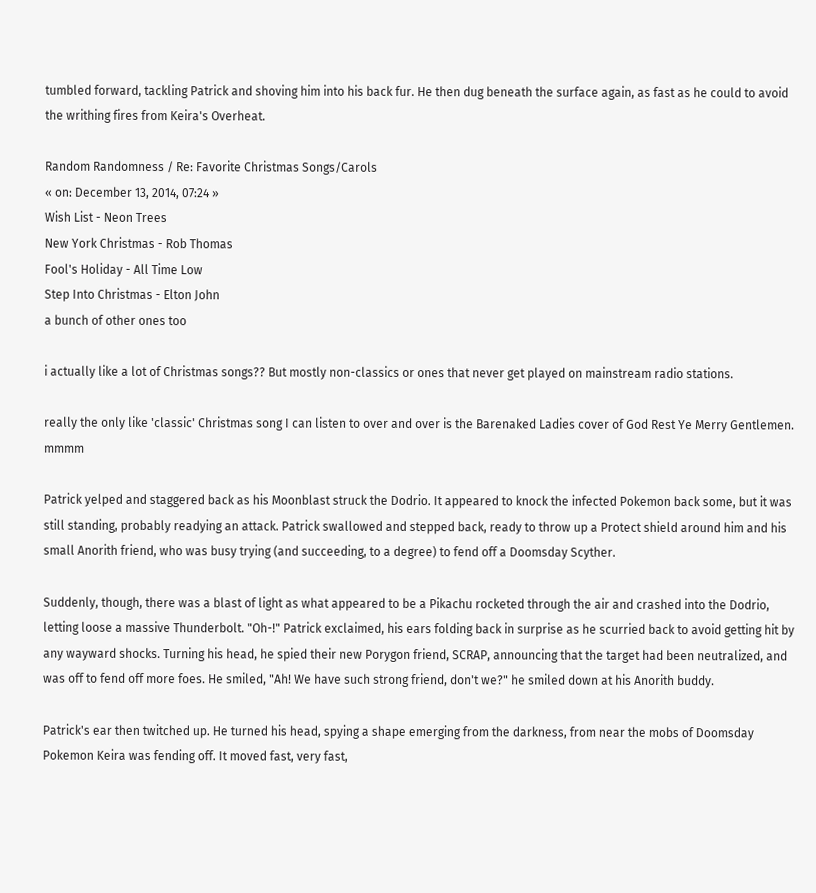tumbled forward, tackling Patrick and shoving him into his back fur. He then dug beneath the surface again, as fast as he could to avoid the writhing fires from Keira's Overheat.

Random Randomness / Re: Favorite Christmas Songs/Carols
« on: December 13, 2014, 07:24 »
Wish List - Neon Trees
New York Christmas - Rob Thomas
Fool's Holiday - All Time Low
Step Into Christmas - Elton John
a bunch of other ones too

i actually like a lot of Christmas songs?? But mostly non-classics or ones that never get played on mainstream radio stations.

really the only like 'classic' Christmas song I can listen to over and over is the Barenaked Ladies cover of God Rest Ye Merry Gentlemen. mmmm

Patrick yelped and staggered back as his Moonblast struck the Dodrio. It appeared to knock the infected Pokemon back some, but it was still standing, probably readying an attack. Patrick swallowed and stepped back, ready to throw up a Protect shield around him and his small Anorith friend, who was busy trying (and succeeding, to a degree) to fend off a Doomsday Scyther.

Suddenly, though, there was a blast of light as what appeared to be a Pikachu rocketed through the air and crashed into the Dodrio, letting loose a massive Thunderbolt. "Oh-!" Patrick exclaimed, his ears folding back in surprise as he scurried back to avoid getting hit by any wayward shocks. Turning his head, he spied their new Porygon friend, SCRAP, announcing that the target had been neutralized, and was off to fend off more foes. He smiled, "Ah! We have such strong friend, don't we?" he smiled down at his Anorith buddy.

Patrick's ear then twitched up. He turned his head, spying a shape emerging from the darkness, from near the mobs of Doomsday Pokemon Keira was fending off. It moved fast, very fast,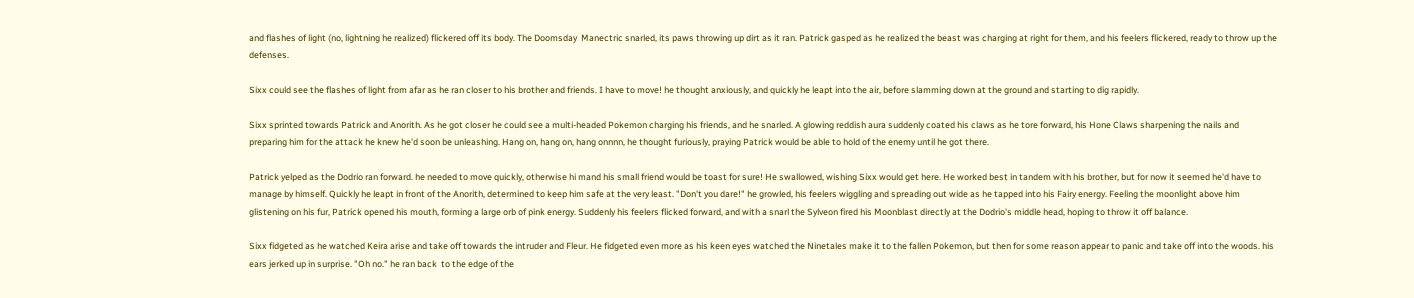and flashes of light (no, lightning he realized) flickered off its body. The Doomsday  Manectric snarled, its paws throwing up dirt as it ran. Patrick gasped as he realized the beast was charging at right for them, and his feelers flickered, ready to throw up the defenses.

Sixx could see the flashes of light from afar as he ran closer to his brother and friends. I have to move! he thought anxiously, and quickly he leapt into the air, before slamming down at the ground and starting to dig rapidly.

Sixx sprinted towards Patrick and Anorith. As he got closer he could see a multi-headed Pokemon charging his friends, and he snarled. A glowing reddish aura suddenly coated his claws as he tore forward, his Hone Claws sharpening the nails and preparing him for the attack he knew he'd soon be unleashing. Hang on, hang on, hang onnnn, he thought furiously, praying Patrick would be able to hold of the enemy until he got there.

Patrick yelped as the Dodrio ran forward. he needed to move quickly, otherwise hi mand his small friend would be toast for sure! He swallowed, wishing Sixx would get here. He worked best in tandem with his brother, but for now it seemed he'd have to manage by himself. Quickly he leapt in front of the Anorith, determined to keep him safe at the very least. "Don't you dare!" he growled, his feelers wiggling and spreading out wide as he tapped into his Fairy energy. Feeling the moonlight above him glistening on his fur, Patrick opened his mouth, forming a large orb of pink energy. Suddenly his feelers flicked forward, and with a snarl the Sylveon fired his Moonblast directly at the Dodrio's middle head, hoping to throw it off balance.

Sixx fidgeted as he watched Keira arise and take off towards the intruder and Fleur. He fidgeted even more as his keen eyes watched the Ninetales make it to the fallen Pokemon, but then for some reason appear to panic and take off into the woods. his ears jerked up in surprise. "Oh no." he ran back  to the edge of the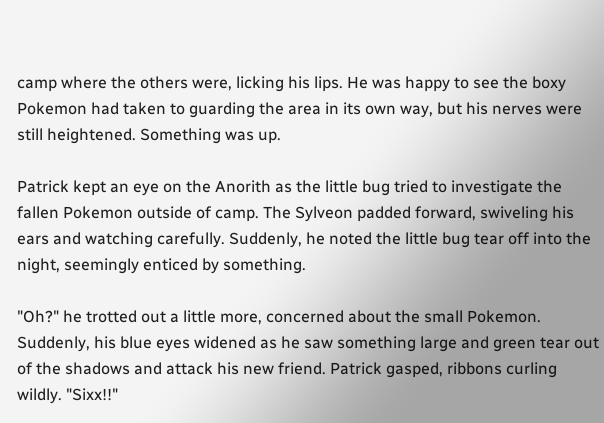camp where the others were, licking his lips. He was happy to see the boxy Pokemon had taken to guarding the area in its own way, but his nerves were still heightened. Something was up.

Patrick kept an eye on the Anorith as the little bug tried to investigate the fallen Pokemon outside of camp. The Sylveon padded forward, swiveling his ears and watching carefully. Suddenly, he noted the little bug tear off into the night, seemingly enticed by something.

"Oh?" he trotted out a little more, concerned about the small Pokemon. Suddenly, his blue eyes widened as he saw something large and green tear out of the shadows and attack his new friend. Patrick gasped, ribbons curling wildly. "Sixx!!"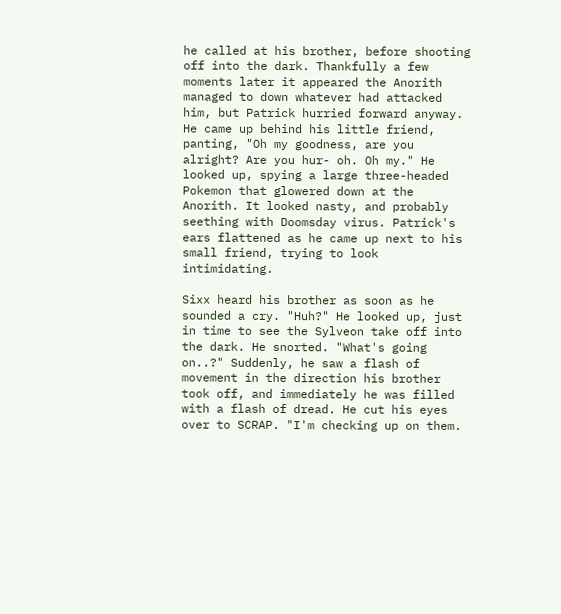he called at his brother, before shooting off into the dark. Thankfully a few moments later it appeared the Anorith managed to down whatever had attacked him, but Patrick hurried forward anyway. He came up behind his little friend, panting, "Oh my goodness, are you alright? Are you hur- oh. Oh my." He looked up, spying a large three-headed Pokemon that glowered down at the Anorith. It looked nasty, and probably seething with Doomsday virus. Patrick's ears flattened as he came up next to his small friend, trying to look intimidating.

Sixx heard his brother as soon as he sounded a cry. "Huh?" He looked up, just in time to see the Sylveon take off into the dark. He snorted. "What's going on..?" Suddenly, he saw a flash of movement in the direction his brother took off, and immediately he was filled with a flash of dread. He cut his eyes over to SCRAP. "I'm checking up on them.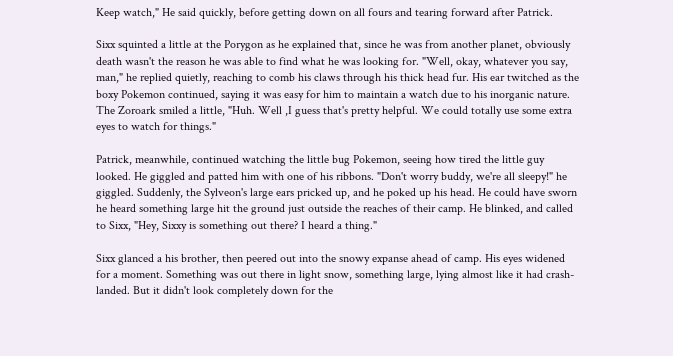Keep watch," He said quickly, before getting down on all fours and tearing forward after Patrick.

Sixx squinted a little at the Porygon as he explained that, since he was from another planet, obviously death wasn't the reason he was able to find what he was looking for. "Well, okay, whatever you say, man," he replied quietly, reaching to comb his claws through his thick head fur. His ear twitched as the boxy Pokemon continued, saying it was easy for him to maintain a watch due to his inorganic nature. The Zoroark smiled a little, "Huh. Well ,I guess that's pretty helpful. We could totally use some extra eyes to watch for things."

Patrick, meanwhile, continued watching the little bug Pokemon, seeing how tired the little guy looked. He giggled and patted him with one of his ribbons. "Don't worry buddy, we're all sleepy!" he giggled. Suddenly, the Sylveon's large ears pricked up, and he poked up his head. He could have sworn he heard something large hit the ground just outside the reaches of their camp. He blinked, and called to Sixx, "Hey, Sixxy is something out there? I heard a thing."

Sixx glanced a his brother, then peered out into the snowy expanse ahead of camp. His eyes widened for a moment. Something was out there in light snow, something large, lying almost like it had crash-landed. But it didn't look completely down for the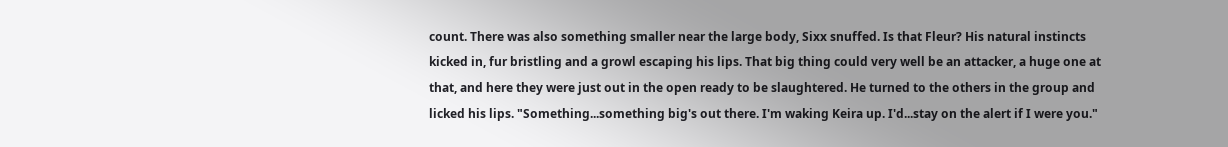count. There was also something smaller near the large body, Sixx snuffed. Is that Fleur? His natural instincts kicked in, fur bristling and a growl escaping his lips. That big thing could very well be an attacker, a huge one at that, and here they were just out in the open ready to be slaughtered. He turned to the others in the group and licked his lips. "Something...something big's out there. I'm waking Keira up. I'd...stay on the alert if I were you."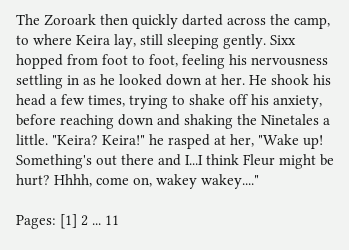The Zoroark then quickly darted across the camp, to where Keira lay, still sleeping gently. Sixx hopped from foot to foot, feeling his nervousness settling in as he looked down at her. He shook his head a few times, trying to shake off his anxiety, before reaching down and shaking the Ninetales a little. "Keira? Keira!" he rasped at her, "Wake up! Something's out there and I...I think Fleur might be hurt? Hhhh, come on, wakey wakey...."

Pages: [1] 2 ... 11